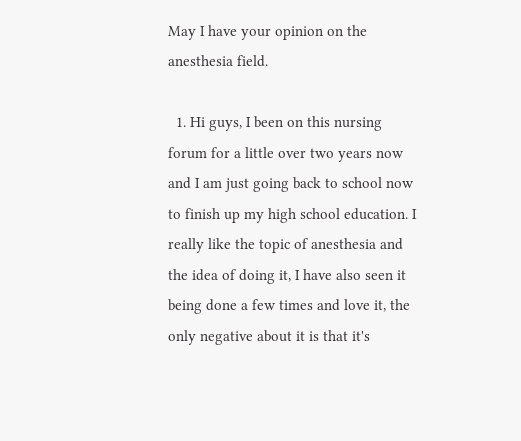May I have your opinion on the anesthesia field.

  1. Hi guys, I been on this nursing forum for a little over two years now and I am just going back to school now to finish up my high school education. I really like the topic of anesthesia and the idea of doing it, I have also seen it being done a few times and love it, the only negative about it is that it's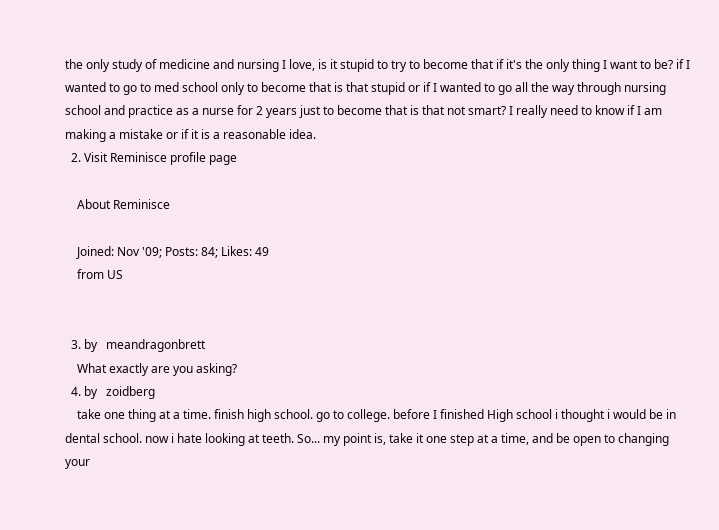the only study of medicine and nursing I love, is it stupid to try to become that if it's the only thing I want to be? if I wanted to go to med school only to become that is that stupid or if I wanted to go all the way through nursing school and practice as a nurse for 2 years just to become that is that not smart? I really need to know if I am making a mistake or if it is a reasonable idea.
  2. Visit Reminisce profile page

    About Reminisce

    Joined: Nov '09; Posts: 84; Likes: 49
    from US


  3. by   meandragonbrett
    What exactly are you asking?
  4. by   zoidberg
    take one thing at a time. finish high school. go to college. before I finished High school i thought i would be in dental school. now i hate looking at teeth. So... my point is, take it one step at a time, and be open to changing your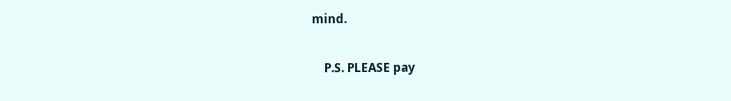mind.

    P.S. PLEASE pay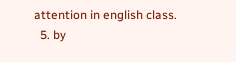attention in english class.
  5. by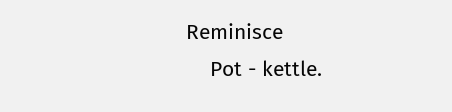Reminisce
    Pot - kettle.